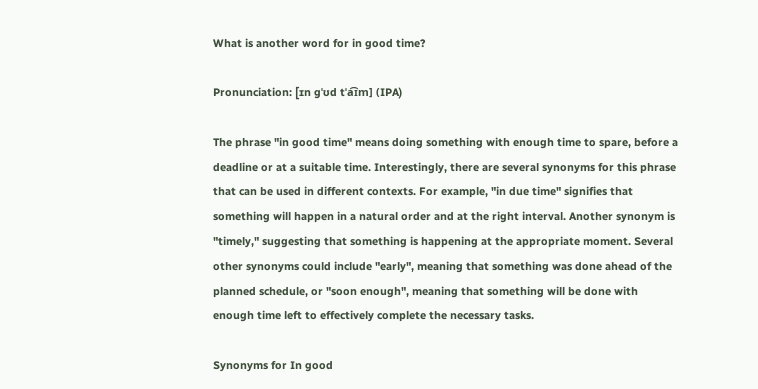What is another word for in good time?

Pronunciation: [ɪn ɡˈʊd tˈa͡ɪm] (IPA)

The phrase "in good time" means doing something with enough time to spare, before a deadline or at a suitable time. Interestingly, there are several synonyms for this phrase that can be used in different contexts. For example, "in due time" signifies that something will happen in a natural order and at the right interval. Another synonym is "timely," suggesting that something is happening at the appropriate moment. Several other synonyms could include "early", meaning that something was done ahead of the planned schedule, or "soon enough", meaning that something will be done with enough time left to effectively complete the necessary tasks.

Synonyms for In good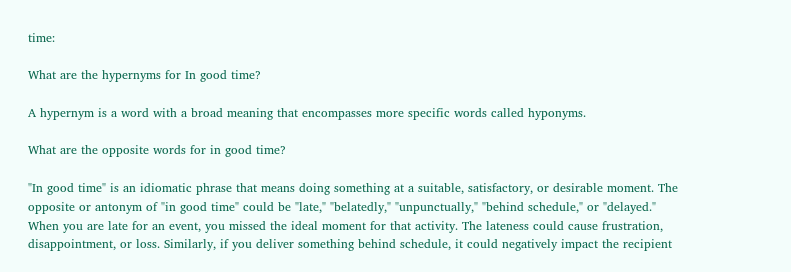time:

What are the hypernyms for In good time?

A hypernym is a word with a broad meaning that encompasses more specific words called hyponyms.

What are the opposite words for in good time?

"In good time" is an idiomatic phrase that means doing something at a suitable, satisfactory, or desirable moment. The opposite or antonym of "in good time" could be "late," "belatedly," "unpunctually," "behind schedule," or "delayed." When you are late for an event, you missed the ideal moment for that activity. The lateness could cause frustration, disappointment, or loss. Similarly, if you deliver something behind schedule, it could negatively impact the recipient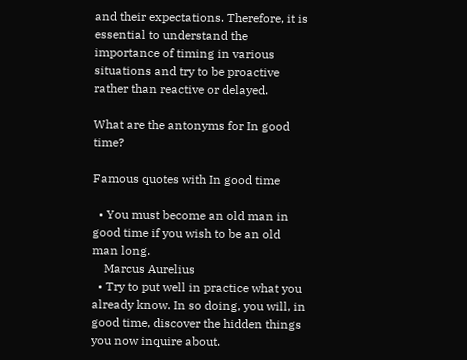and their expectations. Therefore, it is essential to understand the importance of timing in various situations and try to be proactive rather than reactive or delayed.

What are the antonyms for In good time?

Famous quotes with In good time

  • You must become an old man in good time if you wish to be an old man long.
    Marcus Aurelius
  • Try to put well in practice what you already know. In so doing, you will, in good time, discover the hidden things you now inquire about.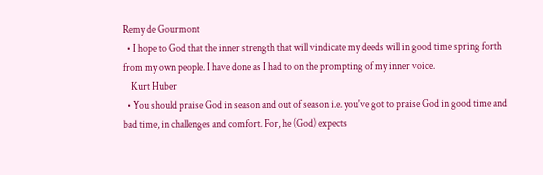Remy de Gourmont
  • I hope to God that the inner strength that will vindicate my deeds will in good time spring forth from my own people. I have done as I had to on the prompting of my inner voice.
    Kurt Huber
  • You should praise God in season and out of season i.e. you've got to praise God in good time and bad time, in challenges and comfort. For, he (God) expects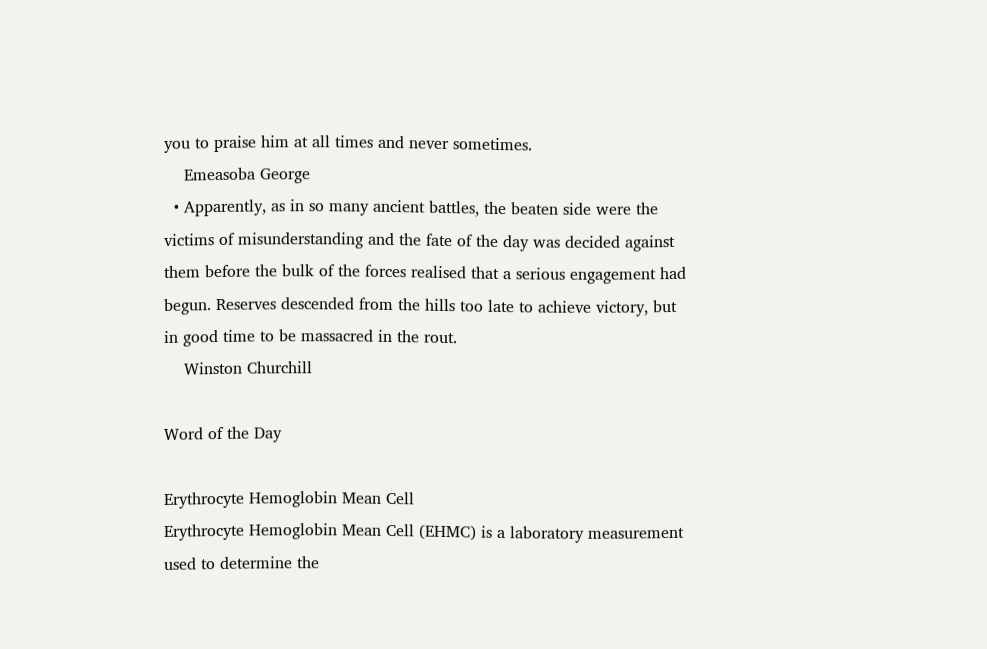you to praise him at all times and never sometimes.
    Emeasoba George
  • Apparently, as in so many ancient battles, the beaten side were the victims of misunderstanding and the fate of the day was decided against them before the bulk of the forces realised that a serious engagement had begun. Reserves descended from the hills too late to achieve victory, but in good time to be massacred in the rout.
    Winston Churchill

Word of the Day

Erythrocyte Hemoglobin Mean Cell
Erythrocyte Hemoglobin Mean Cell (EHMC) is a laboratory measurement used to determine the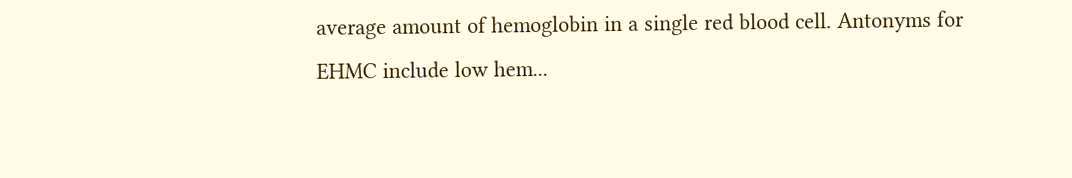average amount of hemoglobin in a single red blood cell. Antonyms for EHMC include low hem...